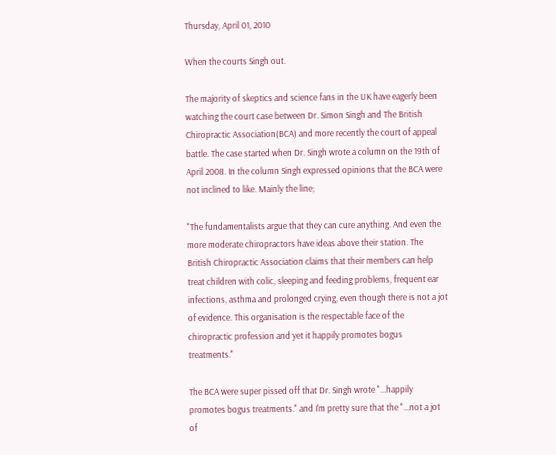Thursday, April 01, 2010

When the courts Singh out.

The majority of skeptics and science fans in the UK have eagerly been watching the court case between Dr. Simon Singh and The British Chiropractic Association(BCA) and more recently the court of appeal battle. The case started when Dr. Singh wrote a column on the 19th of April 2008. In the column Singh expressed opinions that the BCA were not inclined to like. Mainly the line;

"The fundamentalists argue that they can cure anything. And even the more moderate chiropractors have ideas above their station. The British Chiropractic Association claims that their members can help treat children with colic, sleeping and feeding problems, frequent ear infections, asthma and prolonged crying, even though there is not a jot of evidence. This organisation is the respectable face of the chiropractic profession and yet it happily promotes bogus treatments."

The BCA were super pissed off that Dr. Singh wrote "...happily promotes bogus treatments." and I'm pretty sure that the "...not a jot of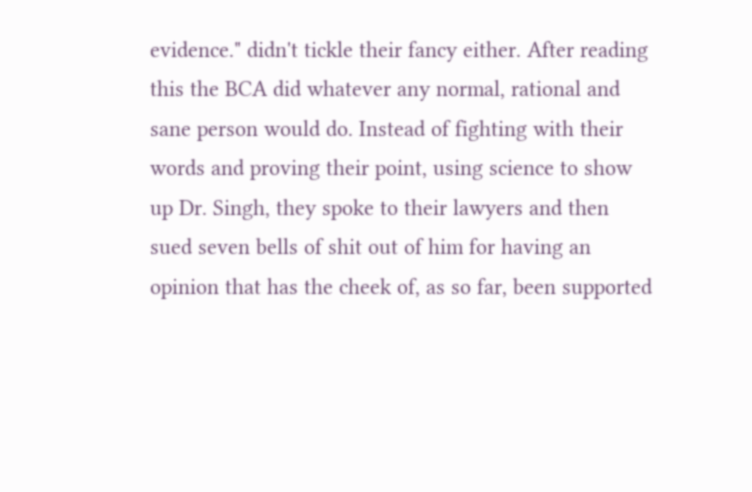evidence." didn't tickle their fancy either. After reading this the BCA did whatever any normal, rational and sane person would do. Instead of fighting with their words and proving their point, using science to show up Dr. Singh, they spoke to their lawyers and then sued seven bells of shit out of him for having an opinion that has the cheek of, as so far, been supported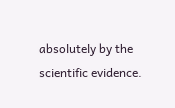absolutely by the scientific evidence.